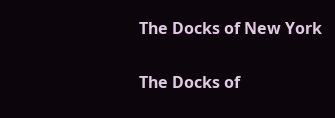The Docks of New York

The Docks of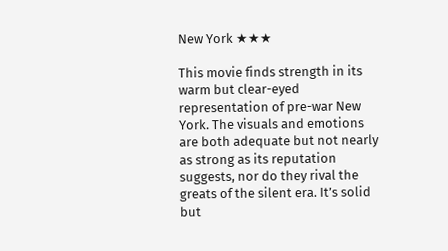New York ★★★

This movie finds strength in its warm but clear-eyed representation of pre-war New York. The visuals and emotions are both adequate but not nearly as strong as its reputation suggests, nor do they rival the greats of the silent era. It’s solid but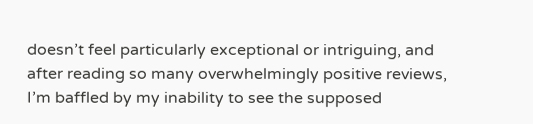doesn’t feel particularly exceptional or intriguing, and after reading so many overwhelmingly positive reviews, I’m baffled by my inability to see the supposed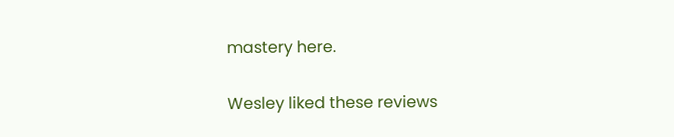mastery here.

Wesley liked these reviews